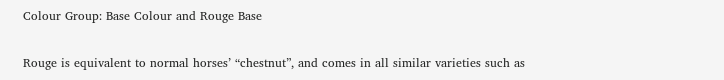Colour Group: Base Colour and Rouge Base

Rouge is equivalent to normal horses’ “chestnut”, and comes in all similar varieties such as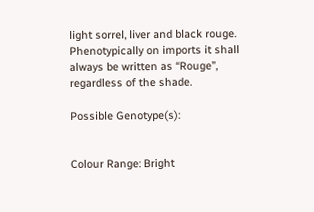light sorrel, liver and black rouge. Phenotypically on imports it shall always be written as “Rouge”, regardless of the shade.

Possible Genotype(s):


Colour Range: Bright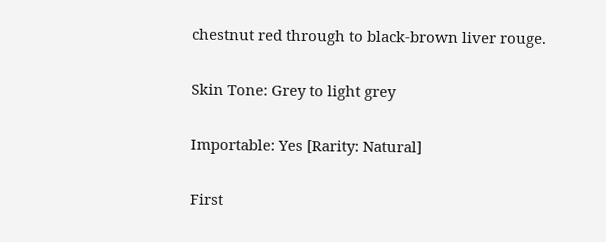chestnut red through to black-brown liver rouge.

Skin Tone: Grey to light grey

Importable: Yes [Rarity: Natural]

First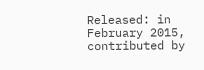Released: in February 2015, contributed by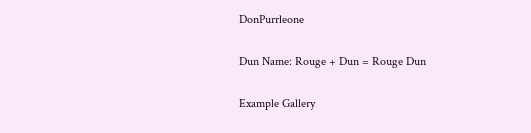DonPurrleone

Dun Name: Rouge + Dun = Rouge Dun

Example Gallery